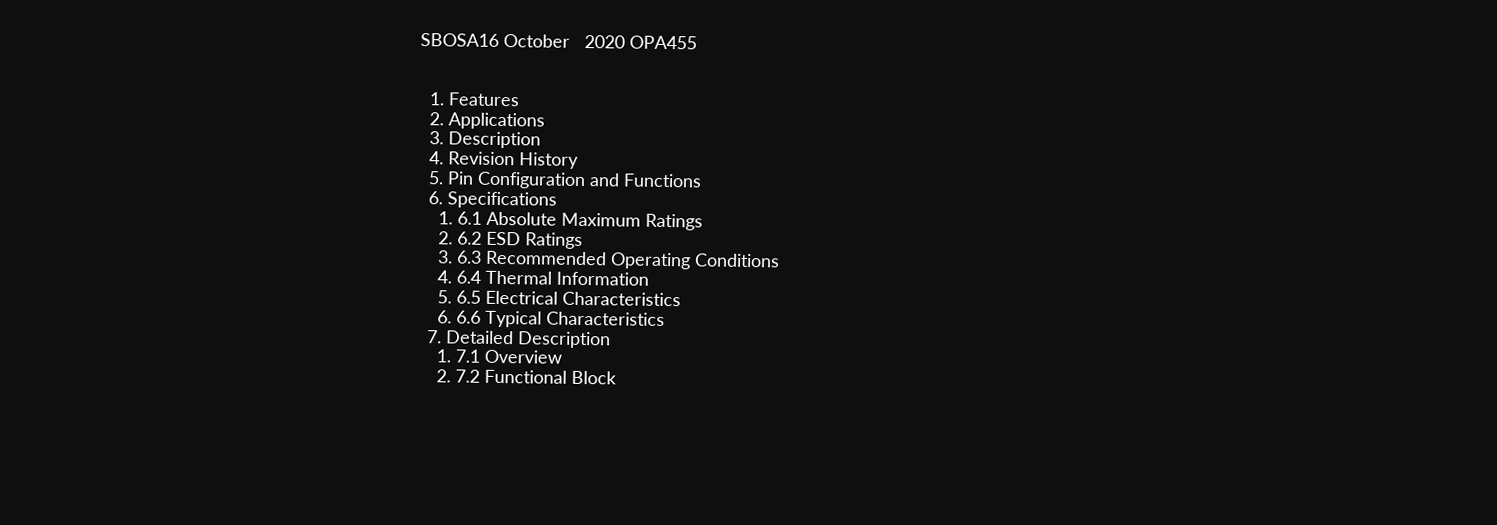SBOSA16 October   2020 OPA455


  1. Features
  2. Applications
  3. Description
  4. Revision History
  5. Pin Configuration and Functions
  6. Specifications
    1. 6.1 Absolute Maximum Ratings
    2. 6.2 ESD Ratings
    3. 6.3 Recommended Operating Conditions
    4. 6.4 Thermal Information
    5. 6.5 Electrical Characteristics
    6. 6.6 Typical Characteristics
  7. Detailed Description
    1. 7.1 Overview
    2. 7.2 Functional Block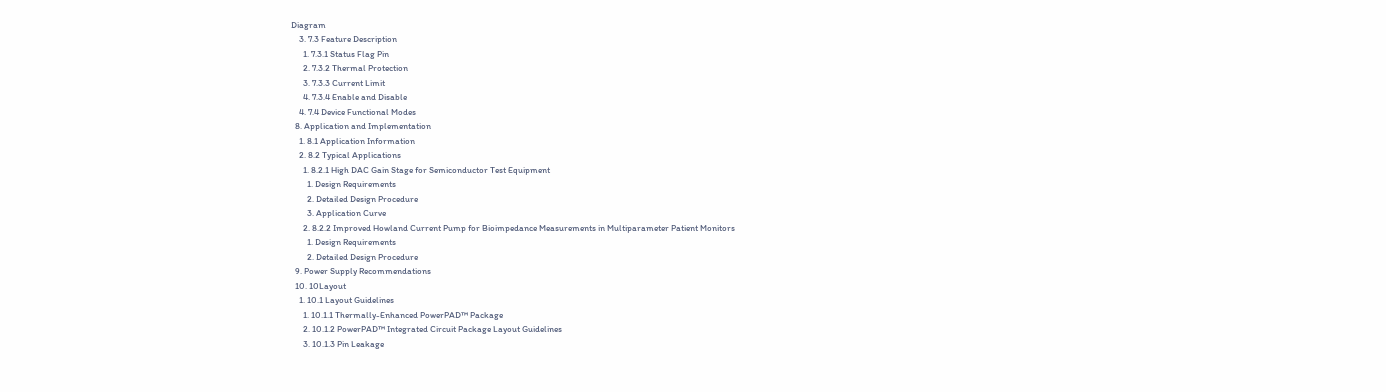Diagram
    3. 7.3 Feature Description
      1. 7.3.1 Status Flag Pin
      2. 7.3.2 Thermal Protection
      3. 7.3.3 Current Limit
      4. 7.3.4 Enable and Disable
    4. 7.4 Device Functional Modes
  8. Application and Implementation
    1. 8.1 Application Information
    2. 8.2 Typical Applications
      1. 8.2.1 High DAC Gain Stage for Semiconductor Test Equipment
        1. Design Requirements
        2. Detailed Design Procedure
        3. Application Curve
      2. 8.2.2 Improved Howland Current Pump for Bioimpedance Measurements in Multiparameter Patient Monitors
        1. Design Requirements
        2. Detailed Design Procedure
  9. Power Supply Recommendations
  10. 10Layout
    1. 10.1 Layout Guidelines
      1. 10.1.1 Thermally-Enhanced PowerPAD™ Package
      2. 10.1.2 PowerPAD™ Integrated Circuit Package Layout Guidelines
      3. 10.1.3 Pin Leakage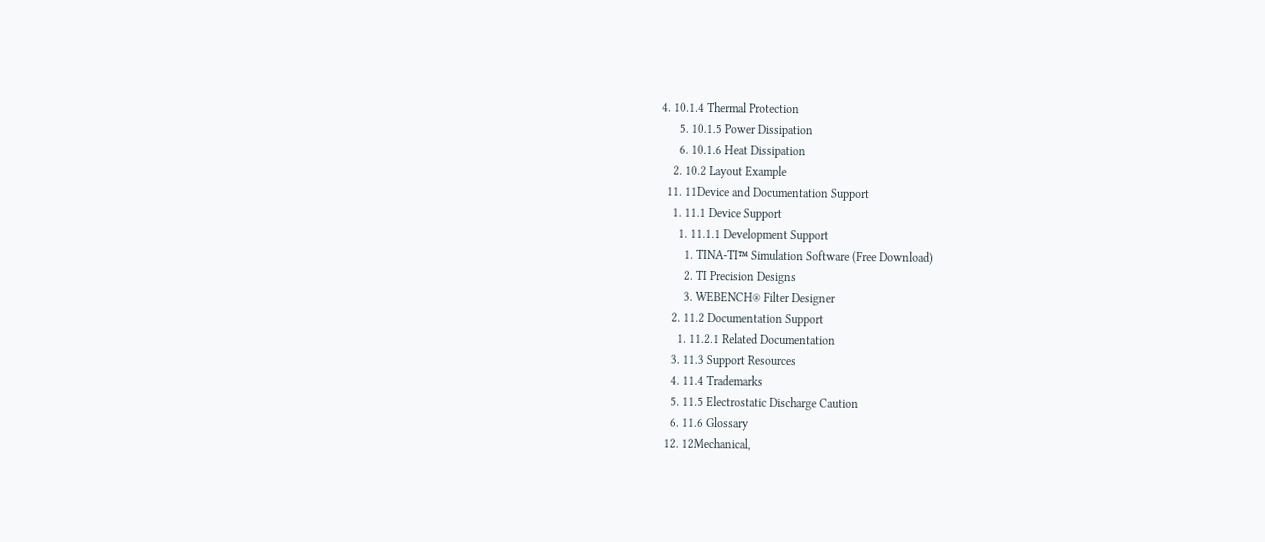4. 10.1.4 Thermal Protection
      5. 10.1.5 Power Dissipation
      6. 10.1.6 Heat Dissipation
    2. 10.2 Layout Example
  11. 11Device and Documentation Support
    1. 11.1 Device Support
      1. 11.1.1 Development Support
        1. TINA-TI™ Simulation Software (Free Download)
        2. TI Precision Designs
        3. WEBENCH® Filter Designer
    2. 11.2 Documentation Support
      1. 11.2.1 Related Documentation
    3. 11.3 Support Resources
    4. 11.4 Trademarks
    5. 11.5 Electrostatic Discharge Caution
    6. 11.6 Glossary
  12. 12Mechanical,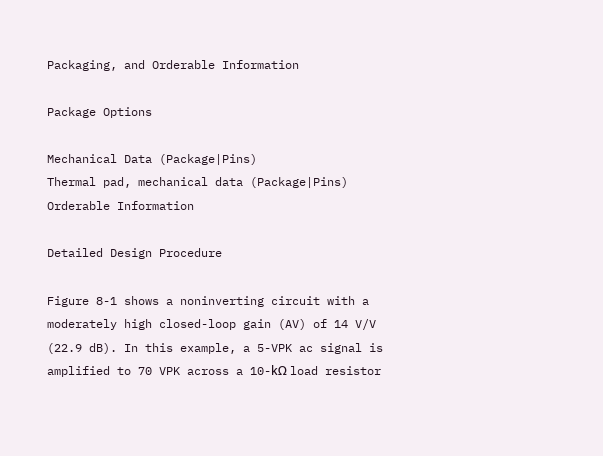Packaging, and Orderable Information

Package Options

Mechanical Data (Package|Pins)
Thermal pad, mechanical data (Package|Pins)
Orderable Information

Detailed Design Procedure

Figure 8-1 shows a noninverting circuit with a moderately high closed-loop gain (AV) of 14 V/V (22.9 dB). In this example, a 5-VPK ac signal is amplified to 70 VPK across a 10-kΩ load resistor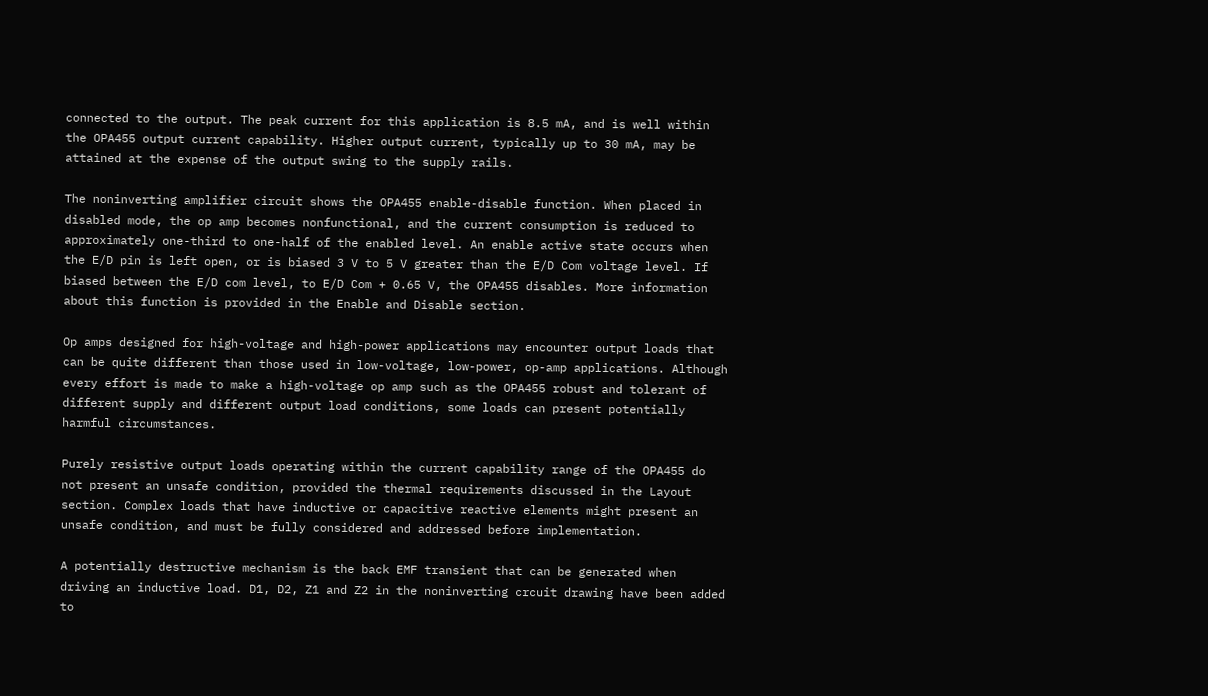connected to the output. The peak current for this application is 8.5 mA, and is well within the OPA455 output current capability. Higher output current, typically up to 30 mA, may be attained at the expense of the output swing to the supply rails.

The noninverting amplifier circuit shows the OPA455 enable-disable function. When placed in disabled mode, the op amp becomes nonfunctional, and the current consumption is reduced to approximately one-third to one-half of the enabled level. An enable active state occurs when the E/D pin is left open, or is biased 3 V to 5 V greater than the E/D Com voltage level. If biased between the E/D com level, to E/D Com + 0.65 V, the OPA455 disables. More information about this function is provided in the Enable and Disable section.

Op amps designed for high-voltage and high-power applications may encounter output loads that can be quite different than those used in low-voltage, low-power, op-amp applications. Although every effort is made to make a high-voltage op amp such as the OPA455 robust and tolerant of different supply and different output load conditions, some loads can present potentially harmful circumstances.

Purely resistive output loads operating within the current capability range of the OPA455 do not present an unsafe condition, provided the thermal requirements discussed in the Layout section. Complex loads that have inductive or capacitive reactive elements might present an unsafe condition, and must be fully considered and addressed before implementation.

A potentially destructive mechanism is the back EMF transient that can be generated when driving an inductive load. D1, D2, Z1 and Z2 in the noninverting crcuit drawing have been added to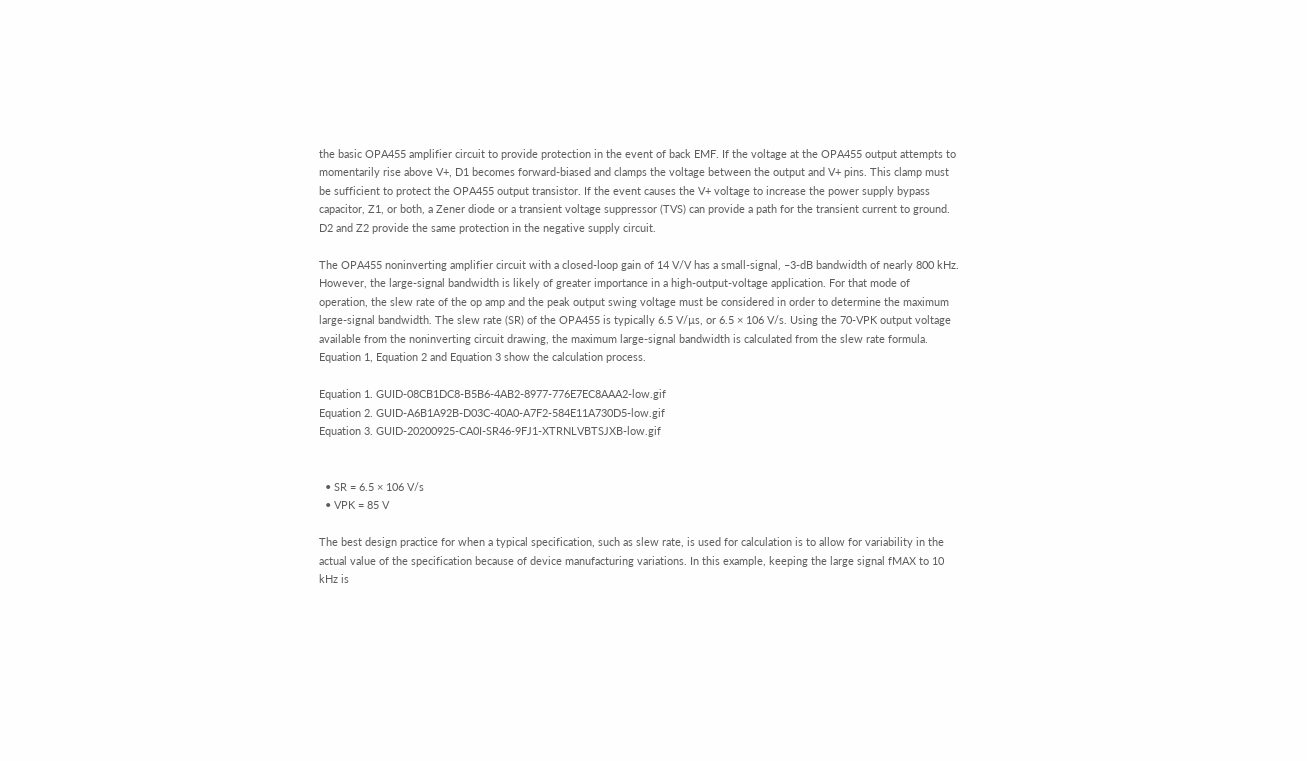the basic OPA455 amplifier circuit to provide protection in the event of back EMF. If the voltage at the OPA455 output attempts to momentarily rise above V+, D1 becomes forward-biased and clamps the voltage between the output and V+ pins. This clamp must be sufficient to protect the OPA455 output transistor. If the event causes the V+ voltage to increase the power supply bypass capacitor, Z1, or both, a Zener diode or a transient voltage suppressor (TVS) can provide a path for the transient current to ground. D2 and Z2 provide the same protection in the negative supply circuit.

The OPA455 noninverting amplifier circuit with a closed-loop gain of 14 V/V has a small-signal, –3-dB bandwidth of nearly 800 kHz. However, the large-signal bandwidth is likely of greater importance in a high-output-voltage application. For that mode of operation, the slew rate of the op amp and the peak output swing voltage must be considered in order to determine the maximum large-signal bandwidth. The slew rate (SR) of the OPA455 is typically 6.5 V/µs, or 6.5 × 106 V/s. Using the 70-VPK output voltage available from the noninverting circuit drawing, the maximum large-signal bandwidth is calculated from the slew rate formula. Equation 1, Equation 2 and Equation 3 show the calculation process.

Equation 1. GUID-08CB1DC8-B5B6-4AB2-8977-776E7EC8AAA2-low.gif
Equation 2. GUID-A6B1A92B-D03C-40A0-A7F2-584E11A730D5-low.gif
Equation 3. GUID-20200925-CA0I-SR46-9FJ1-XTRNLVBTSJXB-low.gif


  • SR = 6.5 × 106 V/s
  • VPK = 85 V

The best design practice for when a typical specification, such as slew rate, is used for calculation is to allow for variability in the actual value of the specification because of device manufacturing variations. In this example, keeping the large signal fMAX to 10 kHz is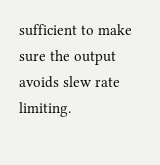sufficient to make sure the output avoids slew rate limiting.